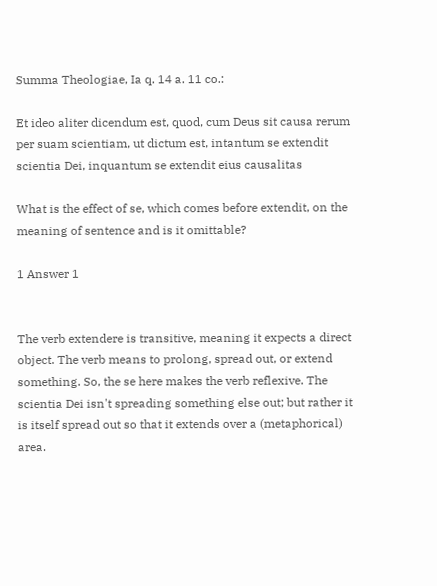Summa Theologiae, Ia q. 14 a. 11 co.:

Et ideo aliter dicendum est, quod, cum Deus sit causa rerum per suam scientiam, ut dictum est, intantum se extendit scientia Dei, inquantum se extendit eius causalitas

What is the effect of se, which comes before extendit, on the meaning of sentence and is it omittable?

1 Answer 1


The verb extendere is transitive, meaning it expects a direct object. The verb means to prolong, spread out, or extend something. So, the se here makes the verb reflexive. The scientia Dei isn't spreading something else out; but rather it is itself spread out so that it extends over a (metaphorical) area.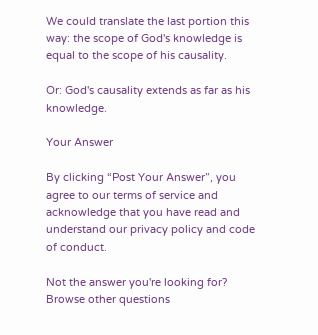We could translate the last portion this way: the scope of God's knowledge is equal to the scope of his causality.

Or: God's causality extends as far as his knowledge.

Your Answer

By clicking “Post Your Answer”, you agree to our terms of service and acknowledge that you have read and understand our privacy policy and code of conduct.

Not the answer you're looking for? Browse other questions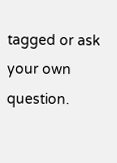tagged or ask your own question.